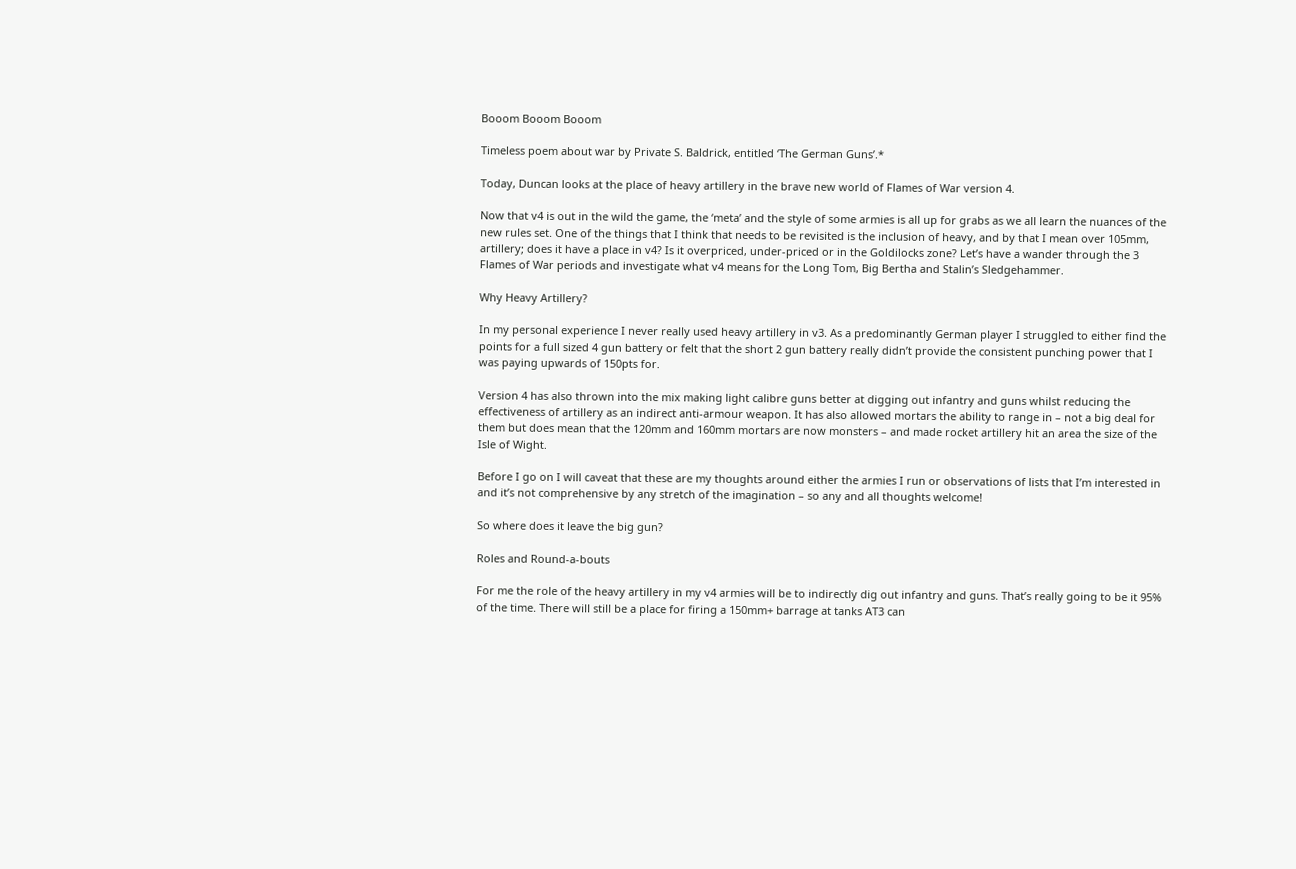Booom Booom Booom

Timeless poem about war by Private S. Baldrick, entitled ‘The German Guns’.*

Today, Duncan looks at the place of heavy artillery in the brave new world of Flames of War version 4.

Now that v4 is out in the wild the game, the ‘meta’ and the style of some armies is all up for grabs as we all learn the nuances of the new rules set. One of the things that I think that needs to be revisited is the inclusion of heavy, and by that I mean over 105mm, artillery; does it have a place in v4? Is it overpriced, under-priced or in the Goldilocks zone? Let’s have a wander through the 3 Flames of War periods and investigate what v4 means for the Long Tom, Big Bertha and Stalin’s Sledgehammer.

Why Heavy Artillery?

In my personal experience I never really used heavy artillery in v3. As a predominantly German player I struggled to either find the points for a full sized 4 gun battery or felt that the short 2 gun battery really didn’t provide the consistent punching power that I was paying upwards of 150pts for.

Version 4 has also thrown into the mix making light calibre guns better at digging out infantry and guns whilst reducing the effectiveness of artillery as an indirect anti-armour weapon. It has also allowed mortars the ability to range in – not a big deal for them but does mean that the 120mm and 160mm mortars are now monsters – and made rocket artillery hit an area the size of the Isle of Wight.

Before I go on I will caveat that these are my thoughts around either the armies I run or observations of lists that I’m interested in and it’s not comprehensive by any stretch of the imagination – so any and all thoughts welcome!

So where does it leave the big gun?

Roles and Round-a-bouts

For me the role of the heavy artillery in my v4 armies will be to indirectly dig out infantry and guns. That’s really going to be it 95% of the time. There will still be a place for firing a 150mm+ barrage at tanks AT3 can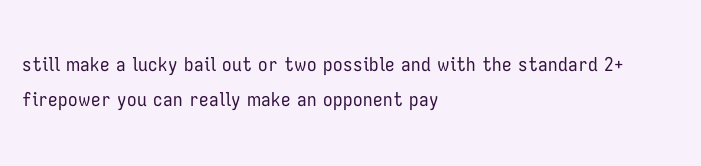still make a lucky bail out or two possible and with the standard 2+ firepower you can really make an opponent pay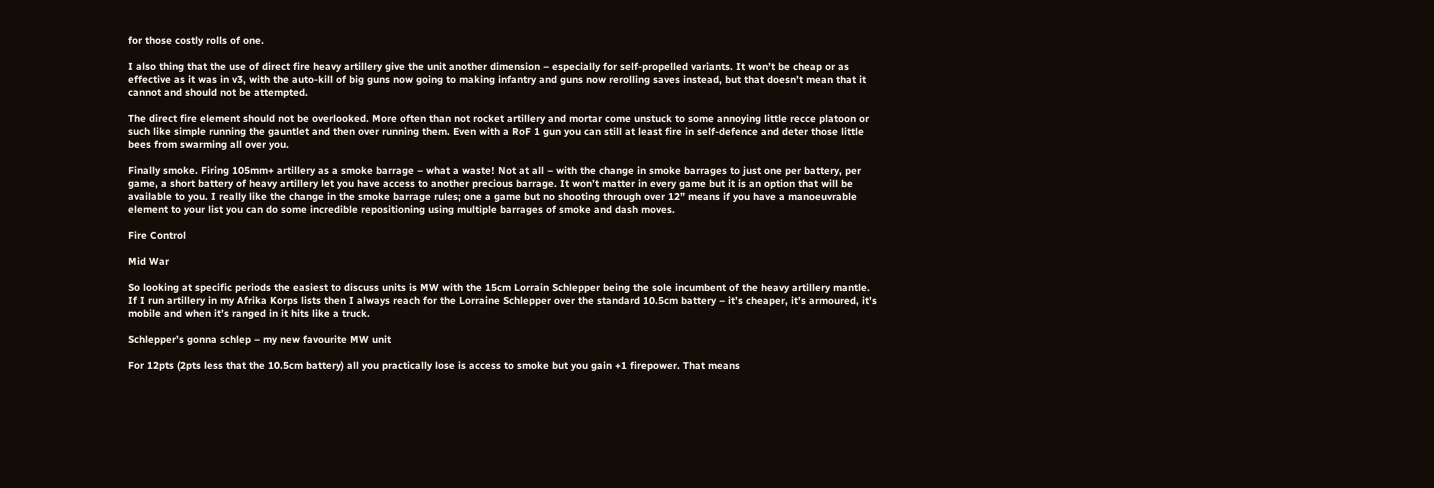for those costly rolls of one.

I also thing that the use of direct fire heavy artillery give the unit another dimension – especially for self-propelled variants. It won’t be cheap or as effective as it was in v3, with the auto-kill of big guns now going to making infantry and guns now rerolling saves instead, but that doesn’t mean that it cannot and should not be attempted.

The direct fire element should not be overlooked. More often than not rocket artillery and mortar come unstuck to some annoying little recce platoon or such like simple running the gauntlet and then over running them. Even with a RoF 1 gun you can still at least fire in self-defence and deter those little bees from swarming all over you.

Finally smoke. Firing 105mm+ artillery as a smoke barrage – what a waste! Not at all – with the change in smoke barrages to just one per battery, per game, a short battery of heavy artillery let you have access to another precious barrage. It won’t matter in every game but it is an option that will be available to you. I really like the change in the smoke barrage rules; one a game but no shooting through over 12” means if you have a manoeuvrable element to your list you can do some incredible repositioning using multiple barrages of smoke and dash moves.

Fire Control

Mid War

So looking at specific periods the easiest to discuss units is MW with the 15cm Lorrain Schlepper being the sole incumbent of the heavy artillery mantle. If I run artillery in my Afrika Korps lists then I always reach for the Lorraine Schlepper over the standard 10.5cm battery – it’s cheaper, it’s armoured, it’s mobile and when it’s ranged in it hits like a truck.

Schlepper’s gonna schlep – my new favourite MW unit

For 12pts (2pts less that the 10.5cm battery) all you practically lose is access to smoke but you gain +1 firepower. That means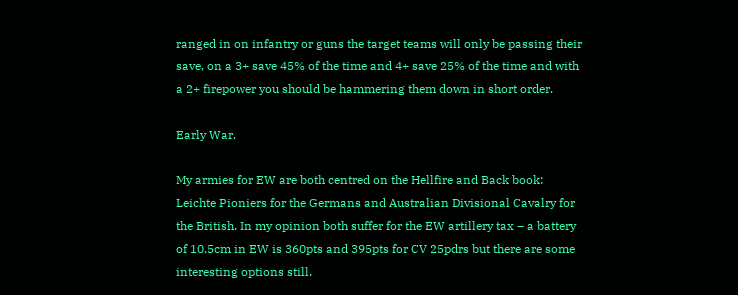ranged in on infantry or guns the target teams will only be passing their save, on a 3+ save 45% of the time and 4+ save 25% of the time and with a 2+ firepower you should be hammering them down in short order.

Early War.

My armies for EW are both centred on the Hellfire and Back book: Leichte Pioniers for the Germans and Australian Divisional Cavalry for the British. In my opinion both suffer for the EW artillery tax – a battery of 10.5cm in EW is 360pts and 395pts for CV 25pdrs but there are some interesting options still.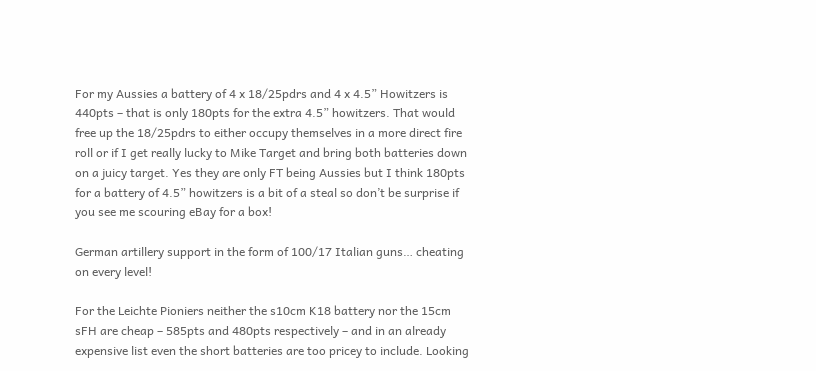For my Aussies a battery of 4 x 18/25pdrs and 4 x 4.5” Howitzers is 440pts – that is only 180pts for the extra 4.5” howitzers. That would free up the 18/25pdrs to either occupy themselves in a more direct fire roll or if I get really lucky to Mike Target and bring both batteries down on a juicy target. Yes they are only FT being Aussies but I think 180pts for a battery of 4.5” howitzers is a bit of a steal so don’t be surprise if you see me scouring eBay for a box!

German artillery support in the form of 100/17 Italian guns… cheating on every level!

For the Leichte Pioniers neither the s10cm K18 battery nor the 15cm sFH are cheap – 585pts and 480pts respectively – and in an already expensive list even the short batteries are too pricey to include. Looking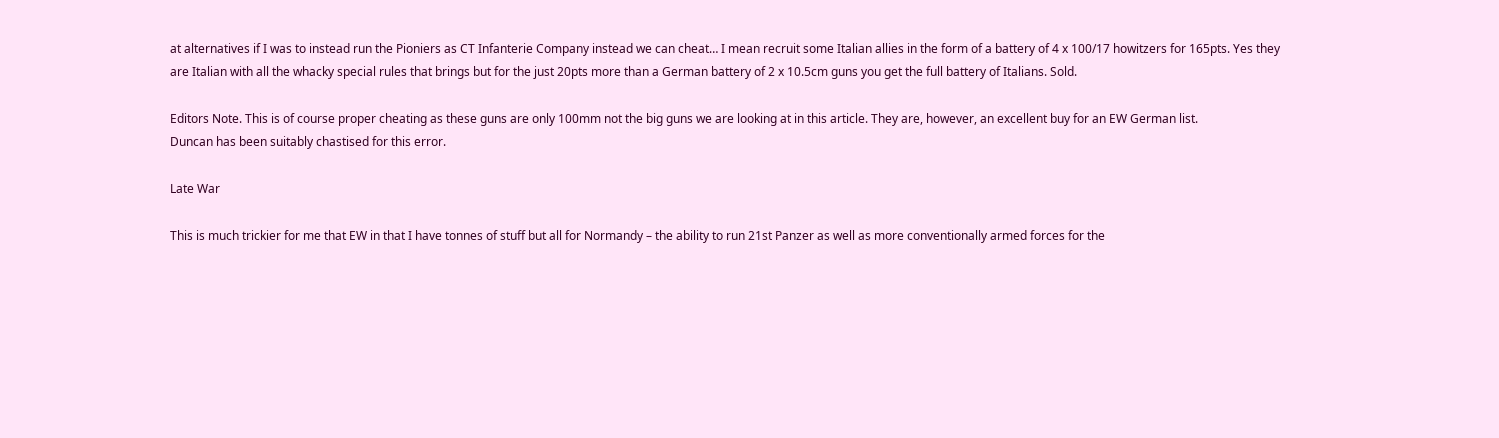at alternatives if I was to instead run the Pioniers as CT Infanterie Company instead we can cheat… I mean recruit some Italian allies in the form of a battery of 4 x 100/17 howitzers for 165pts. Yes they are Italian with all the whacky special rules that brings but for the just 20pts more than a German battery of 2 x 10.5cm guns you get the full battery of Italians. Sold.

Editors Note. This is of course proper cheating as these guns are only 100mm not the big guns we are looking at in this article. They are, however, an excellent buy for an EW German list.
Duncan has been suitably chastised for this error.

Late War

This is much trickier for me that EW in that I have tonnes of stuff but all for Normandy – the ability to run 21st Panzer as well as more conventionally armed forces for the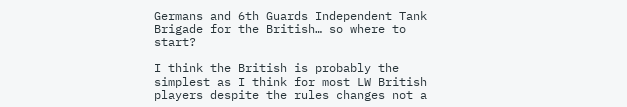Germans and 6th Guards Independent Tank Brigade for the British… so where to start?

I think the British is probably the simplest as I think for most LW British players despite the rules changes not a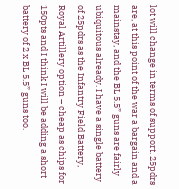lot will change in terms of support. 25pdrs are, at this point of the war a bargain and a mainstay, and the BL 5.5” guns are fairly ubiquitous already. I have a single battery of 25pdrs as the Infantry Field Battery, Royal Artillery option – cheap as chips for 150pts and I think I will be adding a short battery of 2 x BL 5.5” guns too.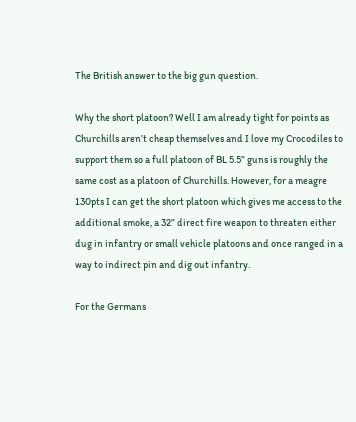The British answer to the big gun question.

Why the short platoon? Well I am already tight for points as Churchills aren’t cheap themselves and I love my Crocodiles to support them so a full platoon of BL 5.5” guns is roughly the same cost as a platoon of Churchills. However, for a meagre 130pts I can get the short platoon which gives me access to the additional smoke, a 32” direct fire weapon to threaten either dug in infantry or small vehicle platoons and once ranged in a way to indirect pin and dig out infantry.

For the Germans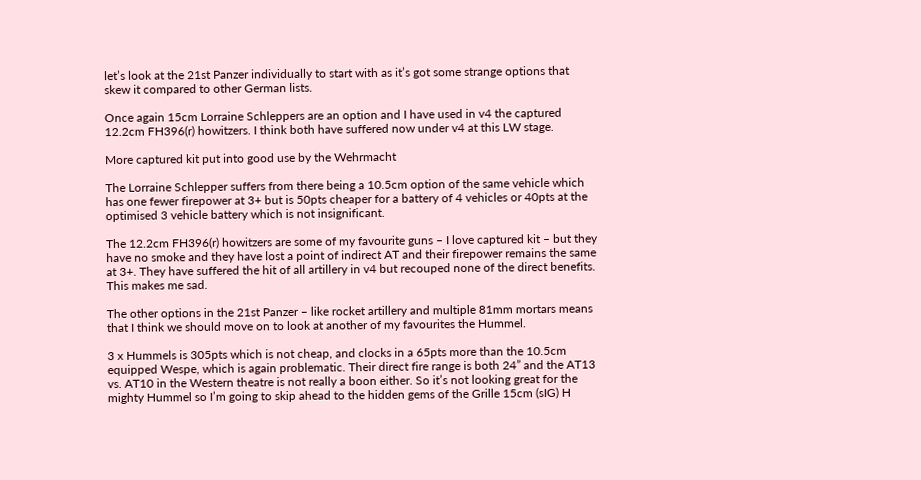let’s look at the 21st Panzer individually to start with as it’s got some strange options that skew it compared to other German lists.

Once again 15cm Lorraine Schleppers are an option and I have used in v4 the captured 12.2cm FH396(r) howitzers. I think both have suffered now under v4 at this LW stage.

More captured kit put into good use by the Wehrmacht

The Lorraine Schlepper suffers from there being a 10.5cm option of the same vehicle which has one fewer firepower at 3+ but is 50pts cheaper for a battery of 4 vehicles or 40pts at the optimised 3 vehicle battery which is not insignificant.

The 12.2cm FH396(r) howitzers are some of my favourite guns – I love captured kit – but they have no smoke and they have lost a point of indirect AT and their firepower remains the same at 3+. They have suffered the hit of all artillery in v4 but recouped none of the direct benefits. This makes me sad.

The other options in the 21st Panzer – like rocket artillery and multiple 81mm mortars means that I think we should move on to look at another of my favourites the Hummel.

3 x Hummels is 305pts which is not cheap, and clocks in a 65pts more than the 10.5cm equipped Wespe, which is again problematic. Their direct fire range is both 24” and the AT13 vs. AT10 in the Western theatre is not really a boon either. So it’s not looking great for the mighty Hummel so I’m going to skip ahead to the hidden gems of the Grille 15cm (sIG) H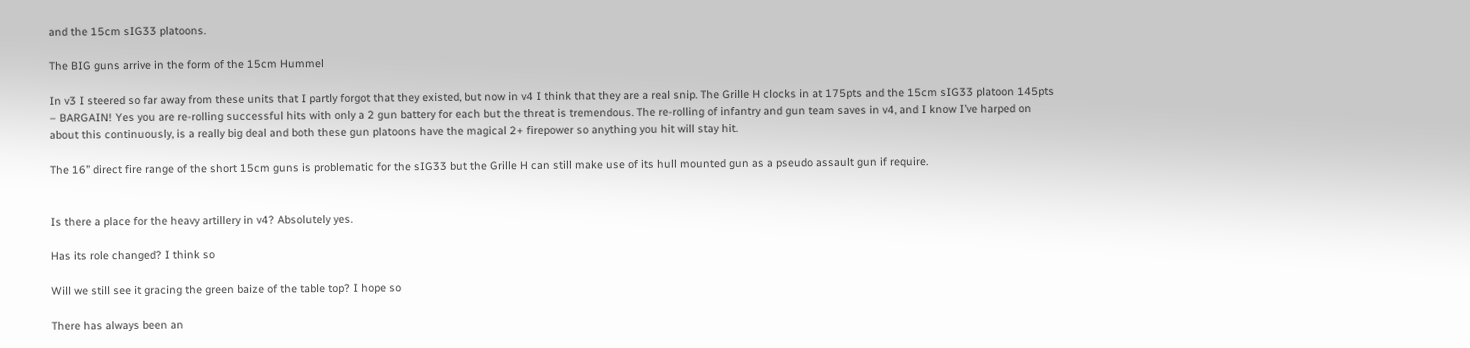and the 15cm sIG33 platoons.

The BIG guns arrive in the form of the 15cm Hummel

In v3 I steered so far away from these units that I partly forgot that they existed, but now in v4 I think that they are a real snip. The Grille H clocks in at 175pts and the 15cm sIG33 platoon 145pts – BARGAIN! Yes you are re-rolling successful hits with only a 2 gun battery for each but the threat is tremendous. The re-rolling of infantry and gun team saves in v4, and I know I’ve harped on about this continuously, is a really big deal and both these gun platoons have the magical 2+ firepower so anything you hit will stay hit.

The 16” direct fire range of the short 15cm guns is problematic for the sIG33 but the Grille H can still make use of its hull mounted gun as a pseudo assault gun if require.


Is there a place for the heavy artillery in v4? Absolutely yes.

Has its role changed? I think so

Will we still see it gracing the green baize of the table top? I hope so

There has always been an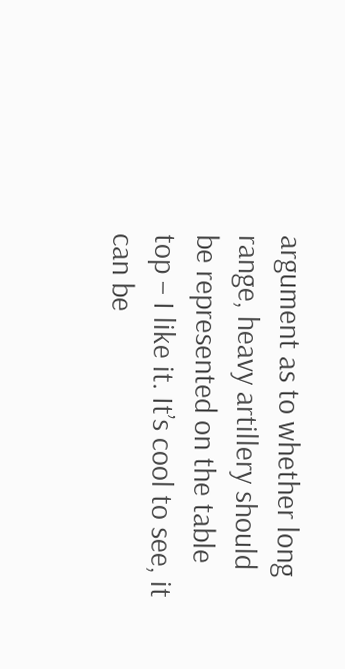argument as to whether long range, heavy artillery should be represented on the table top – I like it. It’s cool to see, it can be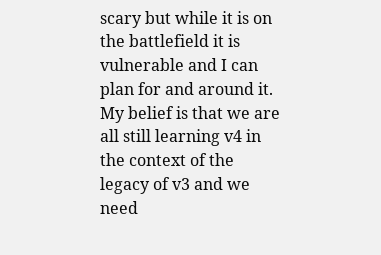scary but while it is on the battlefield it is vulnerable and I can plan for and around it. My belief is that we are all still learning v4 in the context of the legacy of v3 and we need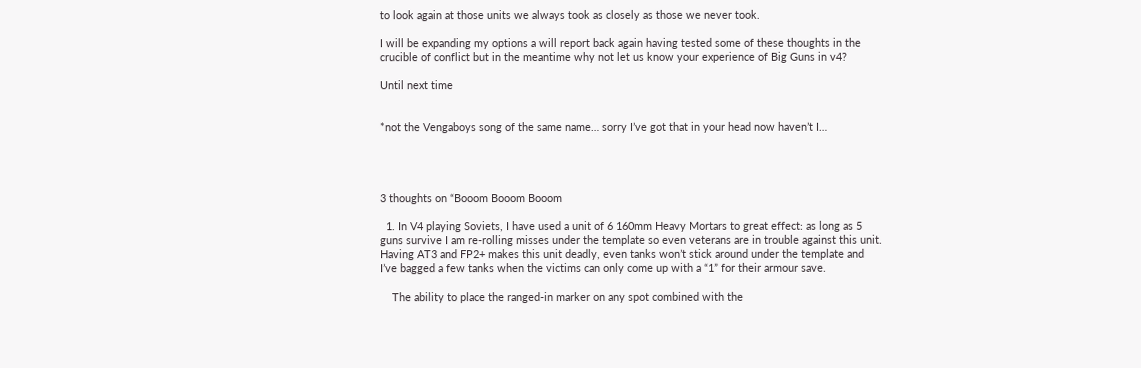to look again at those units we always took as closely as those we never took.

I will be expanding my options a will report back again having tested some of these thoughts in the crucible of conflict but in the meantime why not let us know your experience of Big Guns in v4?

Until next time


*not the Vengaboys song of the same name… sorry I’ve got that in your head now haven’t I…




3 thoughts on “Booom Booom Booom

  1. In V4 playing Soviets, I have used a unit of 6 160mm Heavy Mortars to great effect: as long as 5 guns survive I am re-rolling misses under the template so even veterans are in trouble against this unit. Having AT3 and FP2+ makes this unit deadly, even tanks won’t stick around under the template and I’ve bagged a few tanks when the victims can only come up with a “1” for their armour save.

    The ability to place the ranged-in marker on any spot combined with the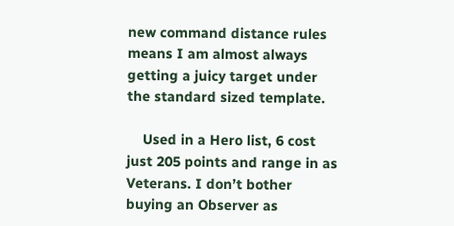new command distance rules means I am almost always getting a juicy target under the standard sized template.

    Used in a Hero list, 6 cost just 205 points and range in as Veterans. I don’t bother buying an Observer as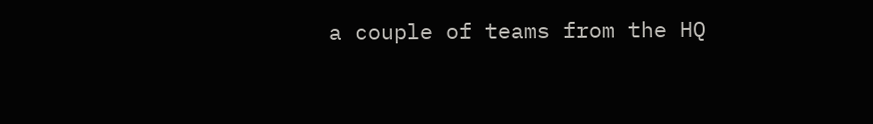a couple of teams from the HQ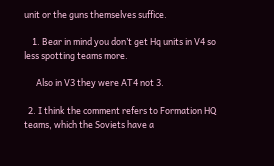unit or the guns themselves suffice.

    1. Bear in mind you don’t get Hq units in V4 so less spotting teams more.

      Also in V3 they were AT4 not 3.

  2. I think the comment refers to Formation HQ teams, which the Soviets have a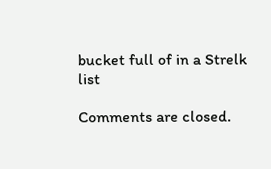bucket full of in a Strelk list

Comments are closed.